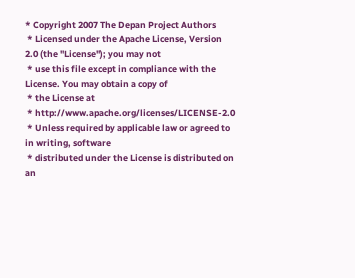* Copyright 2007 The Depan Project Authors
 * Licensed under the Apache License, Version 2.0 (the "License"); you may not
 * use this file except in compliance with the License. You may obtain a copy of
 * the License at
 * http://www.apache.org/licenses/LICENSE-2.0
 * Unless required by applicable law or agreed to in writing, software
 * distributed under the License is distributed on an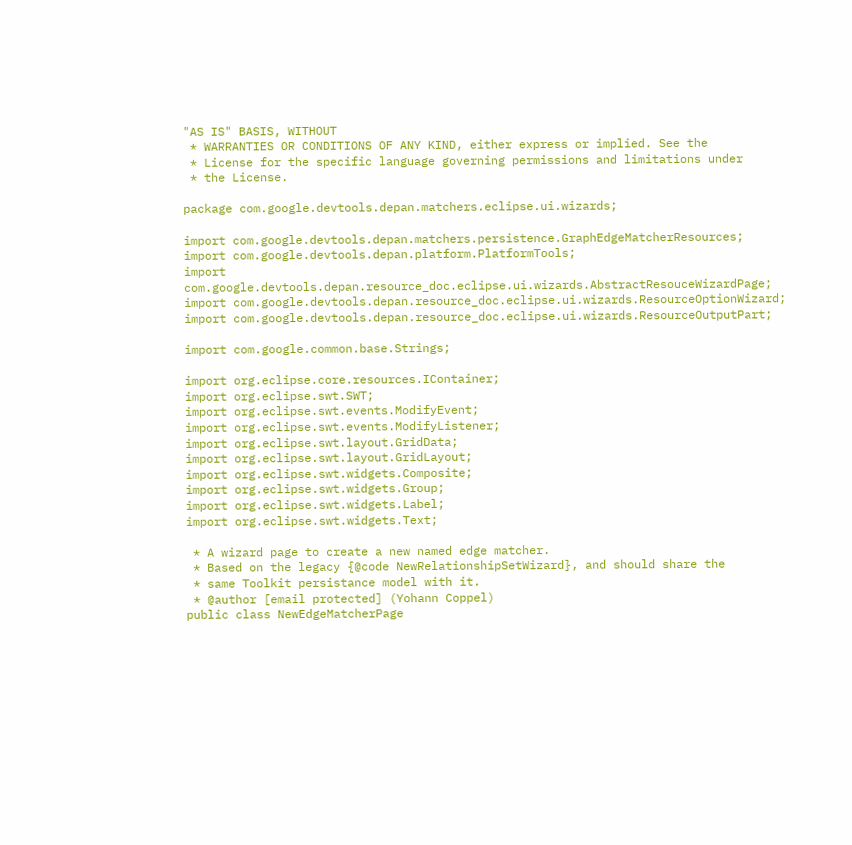"AS IS" BASIS, WITHOUT
 * WARRANTIES OR CONDITIONS OF ANY KIND, either express or implied. See the
 * License for the specific language governing permissions and limitations under
 * the License.

package com.google.devtools.depan.matchers.eclipse.ui.wizards;

import com.google.devtools.depan.matchers.persistence.GraphEdgeMatcherResources;
import com.google.devtools.depan.platform.PlatformTools;
import com.google.devtools.depan.resource_doc.eclipse.ui.wizards.AbstractResouceWizardPage;
import com.google.devtools.depan.resource_doc.eclipse.ui.wizards.ResourceOptionWizard;
import com.google.devtools.depan.resource_doc.eclipse.ui.wizards.ResourceOutputPart;

import com.google.common.base.Strings;

import org.eclipse.core.resources.IContainer;
import org.eclipse.swt.SWT;
import org.eclipse.swt.events.ModifyEvent;
import org.eclipse.swt.events.ModifyListener;
import org.eclipse.swt.layout.GridData;
import org.eclipse.swt.layout.GridLayout;
import org.eclipse.swt.widgets.Composite;
import org.eclipse.swt.widgets.Group;
import org.eclipse.swt.widgets.Label;
import org.eclipse.swt.widgets.Text;

 * A wizard page to create a new named edge matcher.
 * Based on the legacy {@code NewRelationshipSetWizard}, and should share the
 * same Toolkit persistance model with it.
 * @author [email protected] (Yohann Coppel)
public class NewEdgeMatcherPage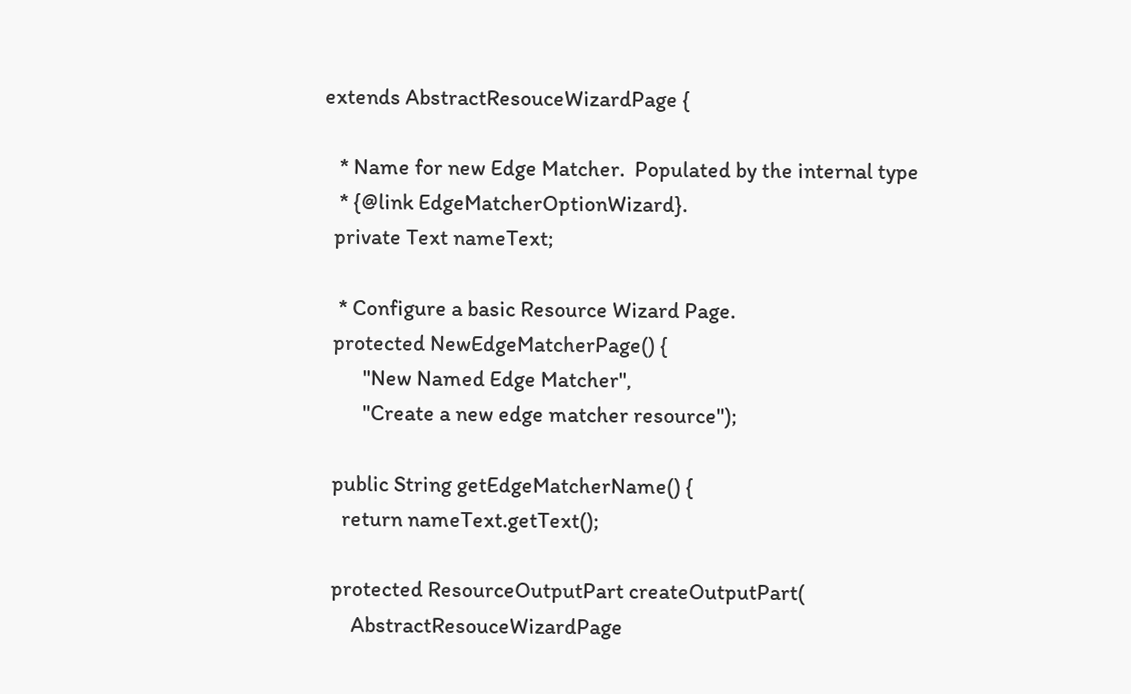extends AbstractResouceWizardPage {

   * Name for new Edge Matcher.  Populated by the internal type
   * {@link EdgeMatcherOptionWizard}.
  private Text nameText;

   * Configure a basic Resource Wizard Page.
  protected NewEdgeMatcherPage() {
        "New Named Edge Matcher",
        "Create a new edge matcher resource");

  public String getEdgeMatcherName() {
    return nameText.getText();

  protected ResourceOutputPart createOutputPart(
      AbstractResouceWizardPage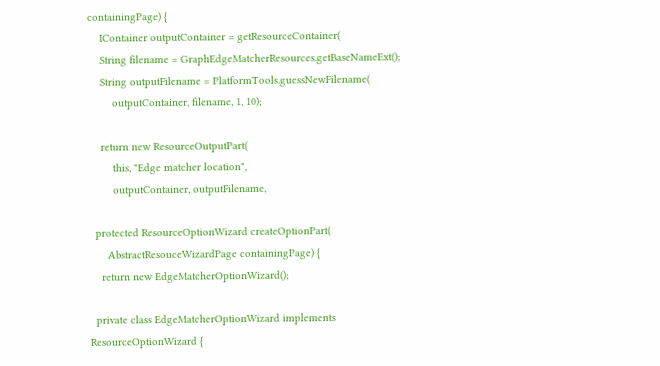containingPage) {
    IContainer outputContainer = getResourceContainer(
    String filename = GraphEdgeMatcherResources.getBaseNameExt();
    String outputFilename = PlatformTools.guessNewFilename(
        outputContainer, filename, 1, 10);

    return new ResourceOutputPart(
        this, "Edge matcher location",
        outputContainer, outputFilename,

  protected ResourceOptionWizard createOptionPart(
      AbstractResouceWizardPage containingPage) {
    return new EdgeMatcherOptionWizard();

  private class EdgeMatcherOptionWizard implements ResourceOptionWizard {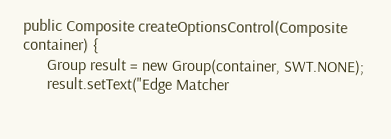public Composite createOptionsControl(Composite container) {
      Group result = new Group(container, SWT.NONE);
      result.setText("Edge Matcher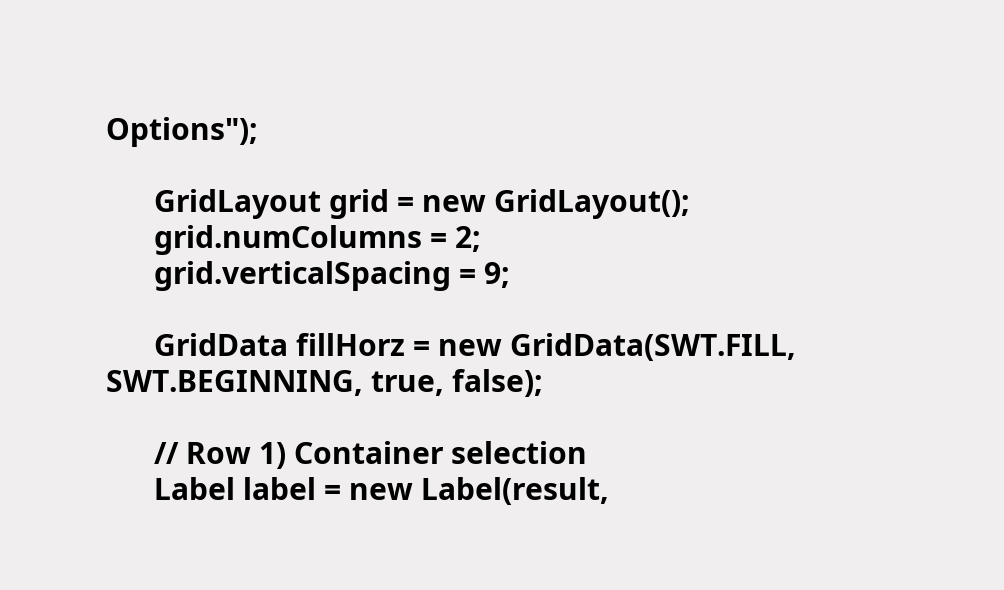Options");

      GridLayout grid = new GridLayout();
      grid.numColumns = 2;
      grid.verticalSpacing = 9;

      GridData fillHorz = new GridData(SWT.FILL, SWT.BEGINNING, true, false);

      // Row 1) Container selection
      Label label = new Label(result,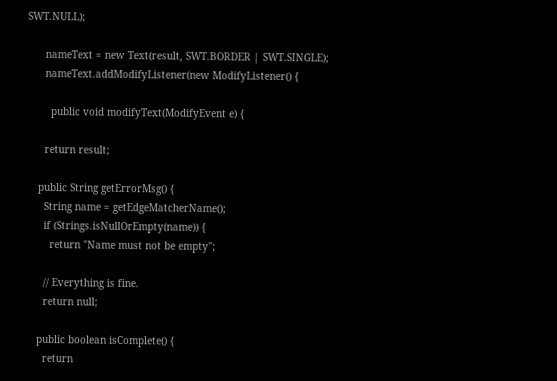SWT.NULL);

      nameText = new Text(result, SWT.BORDER | SWT.SINGLE);
      nameText.addModifyListener(new ModifyListener() {

        public void modifyText(ModifyEvent e) {

      return result;

    public String getErrorMsg() {
      String name = getEdgeMatcherName();
      if (Strings.isNullOrEmpty(name)) {
        return "Name must not be empty";

      // Everything is fine.
      return null;

    public boolean isComplete() {
      return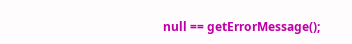null == getErrorMessage();